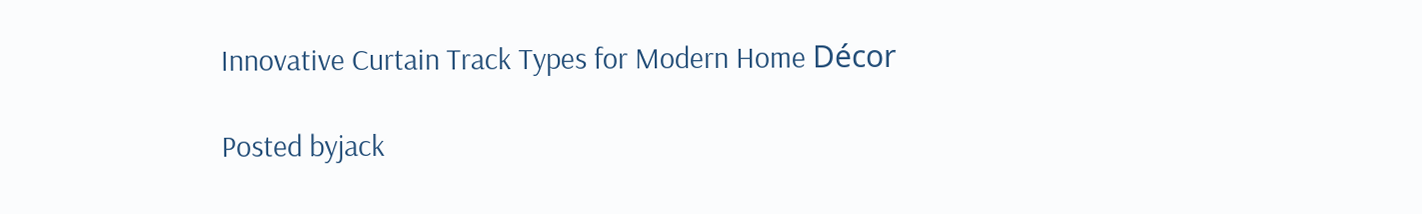Innovative Curtain Track Types for Modern Home Décor

Posted byjack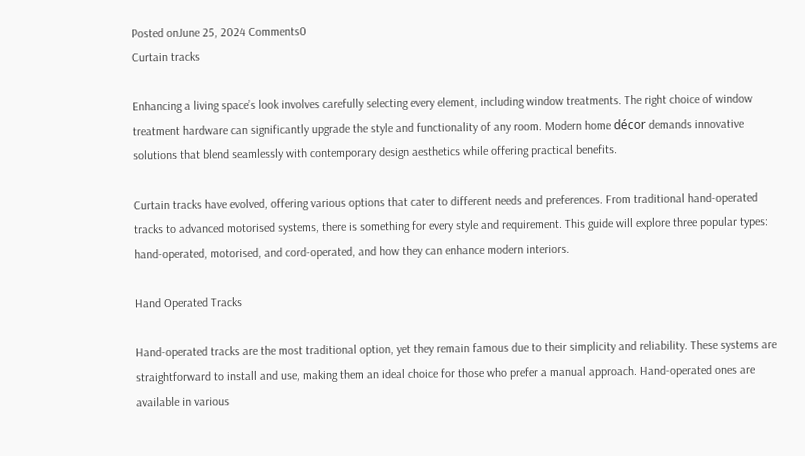Posted onJune 25, 2024 Comments0
Curtain tracks

Enhancing a living space’s look involves carefully selecting every element, including window treatments. The right choice of window treatment hardware can significantly upgrade the style and functionality of any room. Modern home décor demands innovative solutions that blend seamlessly with contemporary design aesthetics while offering practical benefits.

Curtain tracks have evolved, offering various options that cater to different needs and preferences. From traditional hand-operated tracks to advanced motorised systems, there is something for every style and requirement. This guide will explore three popular types: hand-operated, motorised, and cord-operated, and how they can enhance modern interiors.

Hand Operated Tracks

Hand-operated tracks are the most traditional option, yet they remain famous due to their simplicity and reliability. These systems are straightforward to install and use, making them an ideal choice for those who prefer a manual approach. Hand-operated ones are available in various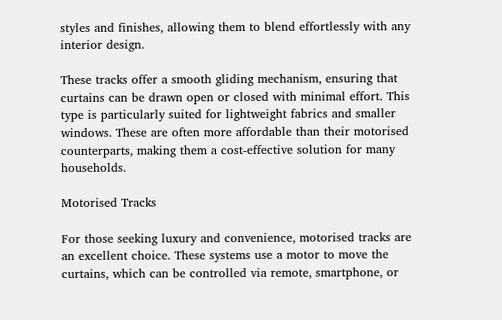styles and finishes, allowing them to blend effortlessly with any interior design.

These tracks offer a smooth gliding mechanism, ensuring that curtains can be drawn open or closed with minimal effort. This type is particularly suited for lightweight fabrics and smaller windows. These are often more affordable than their motorised counterparts, making them a cost-effective solution for many households.

Motorised Tracks

For those seeking luxury and convenience, motorised tracks are an excellent choice. These systems use a motor to move the curtains, which can be controlled via remote, smartphone, or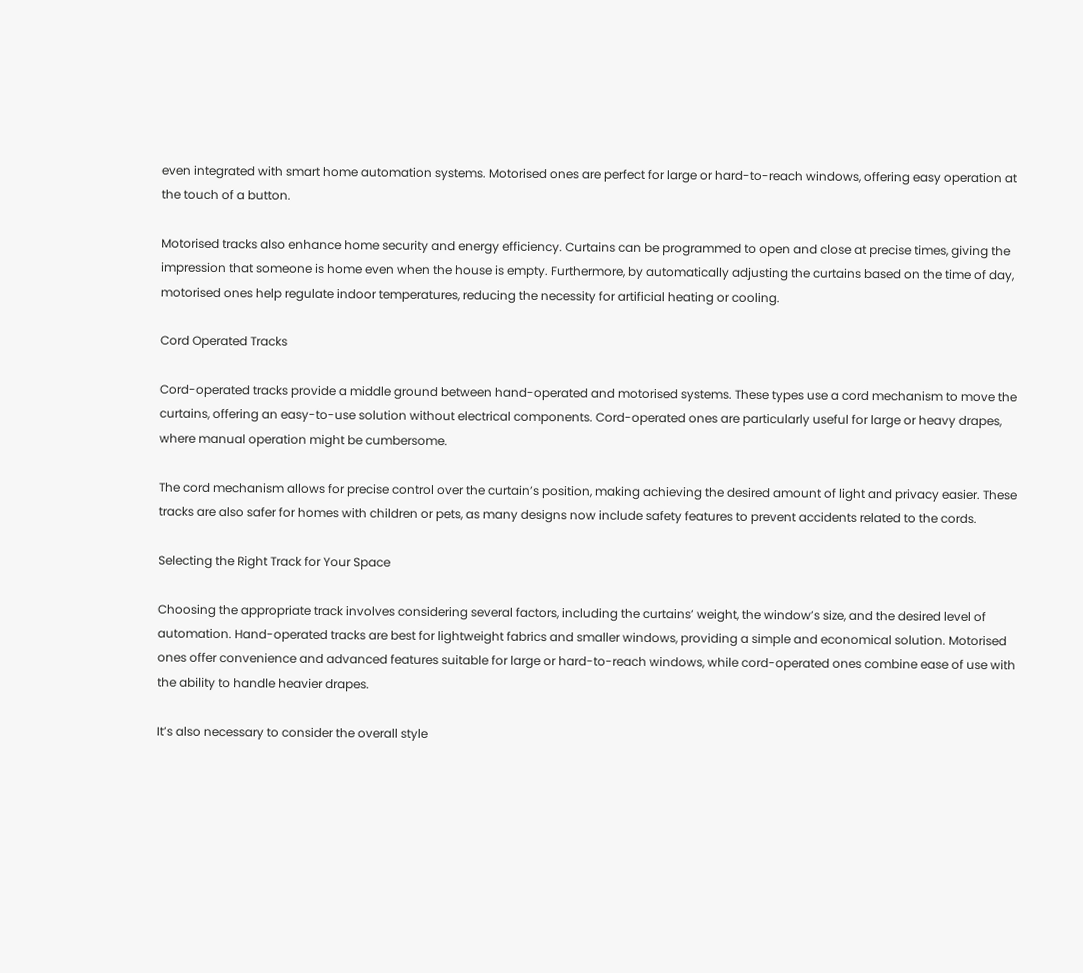even integrated with smart home automation systems. Motorised ones are perfect for large or hard-to-reach windows, offering easy operation at the touch of a button.

Motorised tracks also enhance home security and energy efficiency. Curtains can be programmed to open and close at precise times, giving the impression that someone is home even when the house is empty. Furthermore, by automatically adjusting the curtains based on the time of day, motorised ones help regulate indoor temperatures, reducing the necessity for artificial heating or cooling.

Cord Operated Tracks

Cord-operated tracks provide a middle ground between hand-operated and motorised systems. These types use a cord mechanism to move the curtains, offering an easy-to-use solution without electrical components. Cord-operated ones are particularly useful for large or heavy drapes, where manual operation might be cumbersome.

The cord mechanism allows for precise control over the curtain’s position, making achieving the desired amount of light and privacy easier. These tracks are also safer for homes with children or pets, as many designs now include safety features to prevent accidents related to the cords.

Selecting the Right Track for Your Space

Choosing the appropriate track involves considering several factors, including the curtains’ weight, the window’s size, and the desired level of automation. Hand-operated tracks are best for lightweight fabrics and smaller windows, providing a simple and economical solution. Motorised ones offer convenience and advanced features suitable for large or hard-to-reach windows, while cord-operated ones combine ease of use with the ability to handle heavier drapes.

It’s also necessary to consider the overall style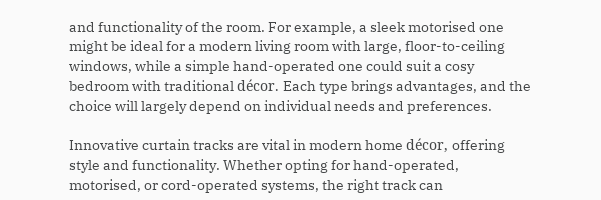and functionality of the room. For example, a sleek motorised one might be ideal for a modern living room with large, floor-to-ceiling windows, while a simple hand-operated one could suit a cosy bedroom with traditional décor. Each type brings advantages, and the choice will largely depend on individual needs and preferences.

Innovative curtain tracks are vital in modern home décor, offering style and functionality. Whether opting for hand-operated, motorised, or cord-operated systems, the right track can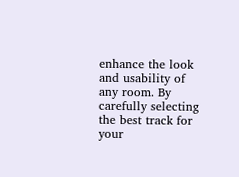enhance the look and usability of any room. By carefully selecting the best track for your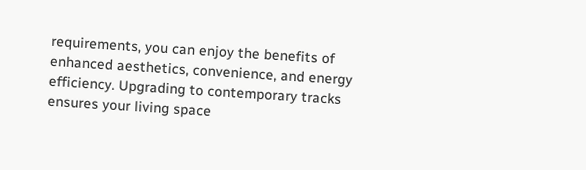requirements, you can enjoy the benefits of enhanced aesthetics, convenience, and energy efficiency. Upgrading to contemporary tracks ensures your living space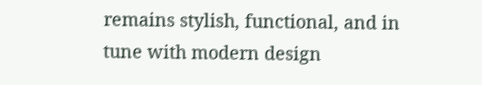remains stylish, functional, and in tune with modern design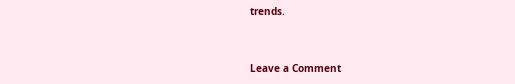trends.


Leave a Comment